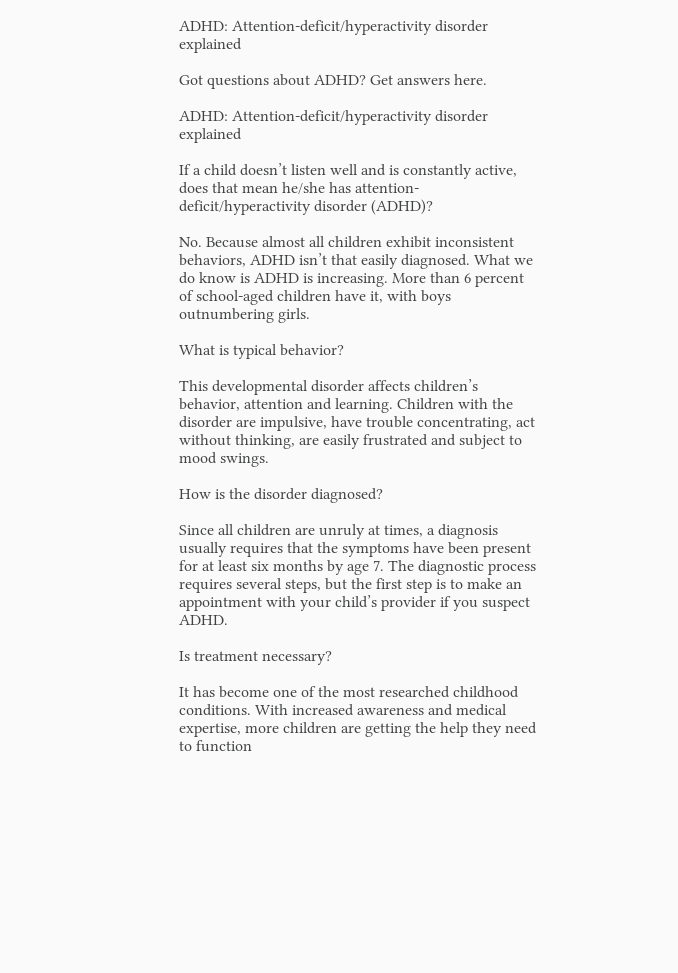ADHD: Attention-deficit/hyperactivity disorder explained

Got questions about ADHD? Get answers here.

ADHD: Attention-deficit/hyperactivity disorder explained

If a child doesn’t listen well and is constantly active, does that mean he/she has attention-deficit/hyperactivity disorder (ADHD)?

No. Because almost all children exhibit inconsistent behaviors, ADHD isn’t that easily diagnosed. What we do know is ADHD is increasing. More than 6 percent of school-aged children have it, with boys outnumbering girls.

What is typical behavior?

This developmental disorder affects children’s behavior, attention and learning. Children with the disorder are impulsive, have trouble concentrating, act without thinking, are easily frustrated and subject to mood swings.

How is the disorder diagnosed?

Since all children are unruly at times, a diagnosis usually requires that the symptoms have been present for at least six months by age 7. The diagnostic process requires several steps, but the first step is to make an appointment with your child’s provider if you suspect ADHD.

Is treatment necessary?

It has become one of the most researched childhood conditions. With increased awareness and medical expertise, more children are getting the help they need to function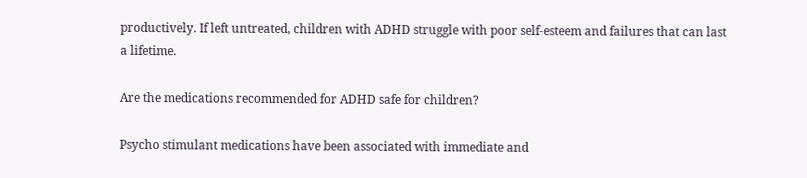productively. If left untreated, children with ADHD struggle with poor self-esteem and failures that can last a lifetime.

Are the medications recommended for ADHD safe for children?

Psycho stimulant medications have been associated with immediate and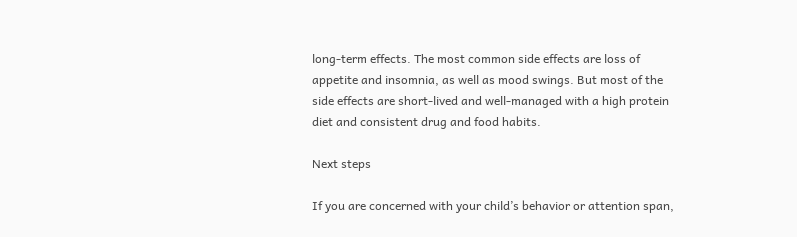long-term effects. The most common side effects are loss of appetite and insomnia, as well as mood swings. But most of the side effects are short-lived and well-managed with a high protein diet and consistent drug and food habits.

Next steps

If you are concerned with your child’s behavior or attention span,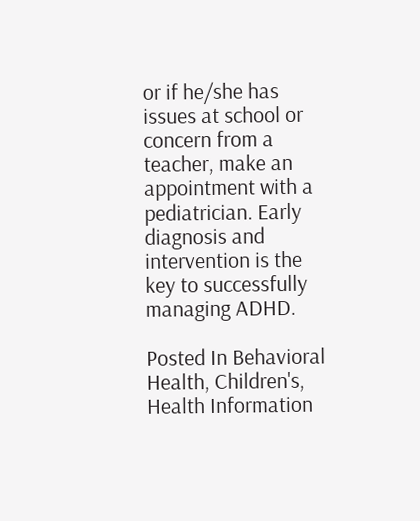or if he/she has issues at school or concern from a teacher, make an appointment with a pediatrician. Early diagnosis and intervention is the key to successfully managing ADHD.

Posted In Behavioral Health, Children's, Health Information